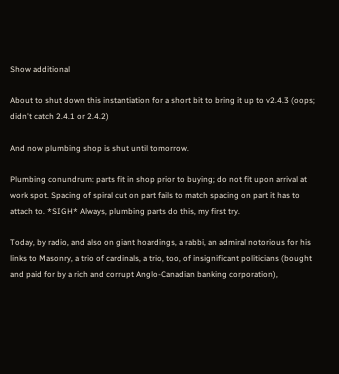Show additional

About to shut down this instantiation for a short bit to bring it up to v2.4.3 (oops; didn't catch 2.4.1 or 2.4.2)

And now plumbing shop is shut until tomorrow.

Plumbing conundrum: parts fit in shop prior to buying; do not fit upon arrival at work spot. Spacing of spiral cut on part fails to match spacing on part it has to attach to. *SIGH* Always, plumbing parts do this, my first try.

Today, by radio, and also on giant hoardings, a rabbi, an admiral notorious for his links to Masonry, a trio of cardinals, a trio, too, of insignificant politicians (bought and paid for by a rich and corrupt Anglo-Canadian banking corporation),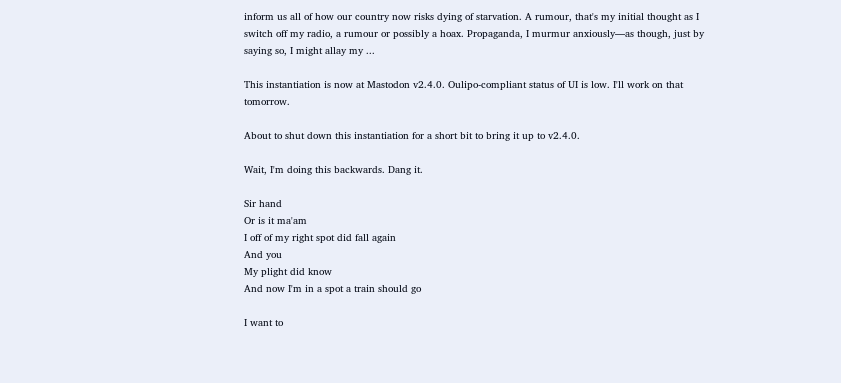inform us all of how our country now risks dying of starvation. A rumour, that's my initial thought as I switch off my radio, a rumour or possibly a hoax. Propaganda, I murmur anxiously—as though, just by saying so, I might allay my ...

This instantiation is now at Mastodon v2.4.0. Oulipo-compliant status of UI is low. I'll work on that tomorrow.

About to shut down this instantiation for a short bit to bring it up to v2.4.0.

Wait, I'm doing this backwards. Dang it.

Sir hand
Or is it ma'am
I off of my right spot did fall again
And you
My plight did know
And now I'm in a spot a train should go

I want to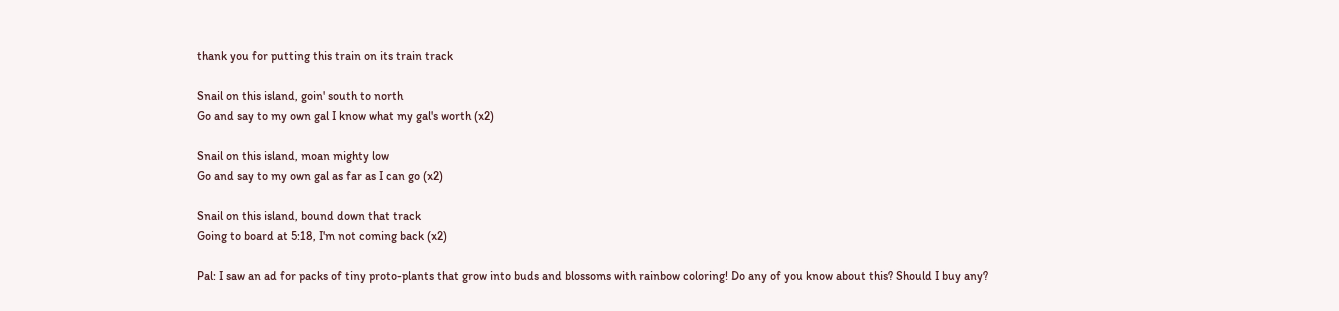thank you for putting this train on its train track

Snail on this island, goin' south to north
Go and say to my own gal I know what my gal's worth (x2)

Snail on this island, moan mighty low
Go and say to my own gal as far as I can go (x2)

Snail on this island, bound down that track
Going to board at 5:18, I'm not coming back (x2)

Pal: I saw an ad for packs of tiny proto-plants that grow into buds and blossoms with rainbow coloring! Do any of you know about this? Should I buy any?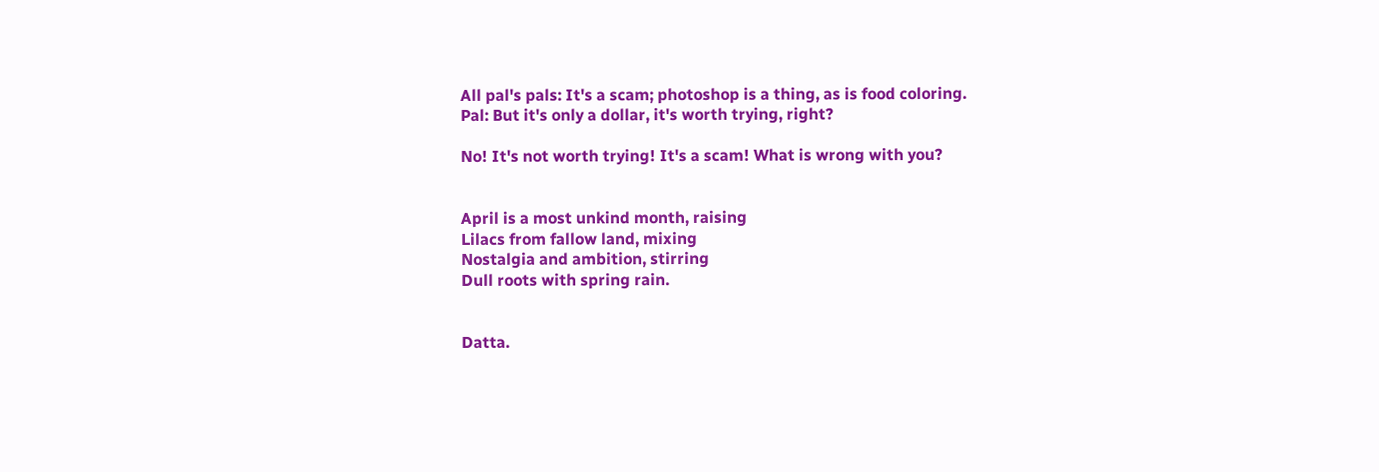All pal's pals: It's a scam; photoshop is a thing, as is food coloring.
Pal: But it's only a dollar, it's worth trying, right?

No! It's not worth trying! It's a scam! What is wrong with you?


April is a most unkind month, raising
Lilacs from fallow land, mixing
Nostalgia and ambition, stirring
Dull roots with spring rain.


Datta.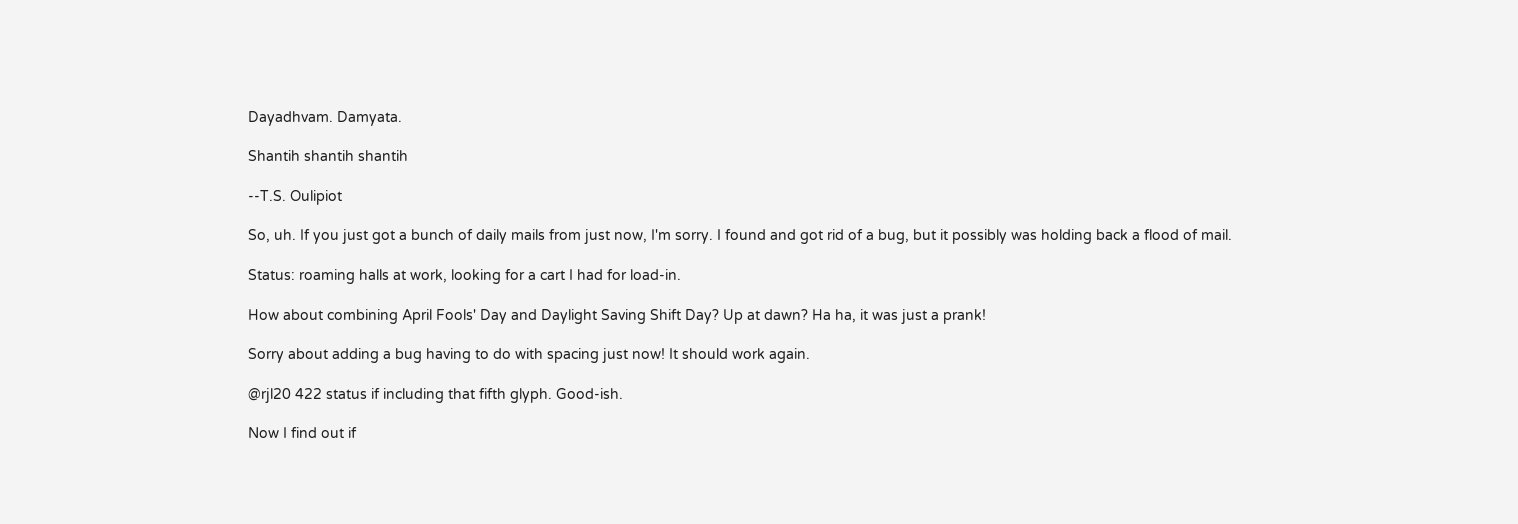Dayadhvam. Damyata.

Shantih shantih shantih

--T.S. Oulipiot

So, uh. If you just got a bunch of daily mails from just now, I'm sorry. I found and got rid of a bug, but it possibly was holding back a flood of mail.

Status: roaming halls at work, looking for a cart I had for load-in.

How about combining April Fools' Day and Daylight Saving Shift Day? Up at dawn? Ha ha, it was just a prank!

Sorry about adding a bug having to do with spacing just now! It should work again.

@rjl20 422 status if including that fifth glyph. Good-ish.

Now I find out if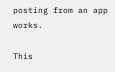posting from an app works.

This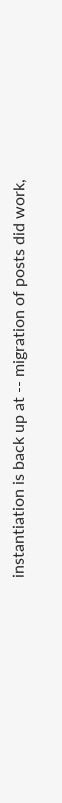instantiation is back up at -- migration of posts did work,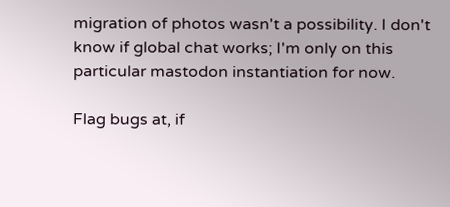migration of photos wasn't a possibility. I don't know if global chat works; I'm only on this particular mastodon instantiation for now.

Flag bugs at, if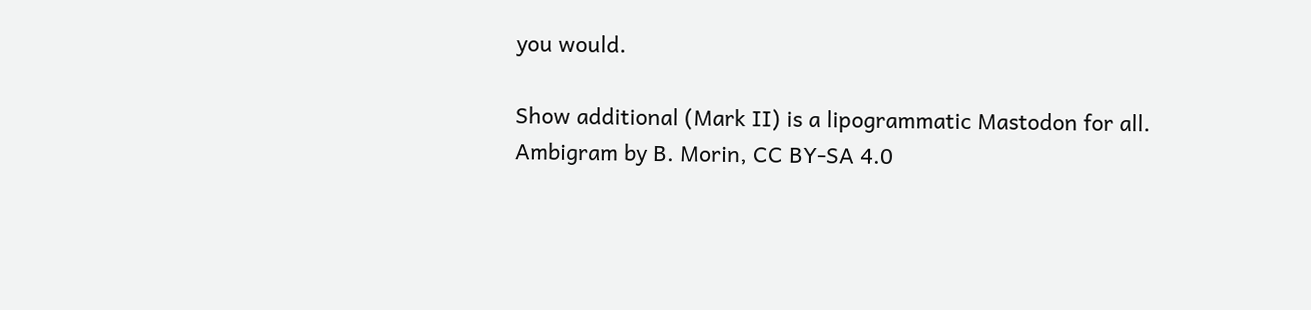you would.

Show additional (Mark II) is a lipogrammatic Mastodon for all.
Ambigram by B. Morin, CC BY-SA 4.0